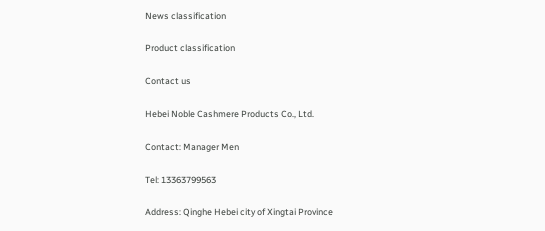News classification

Product classification

Contact us

Hebei Noble Cashmere Products Co., Ltd.

Contact: Manager Men

Tel: 13363799563

Address: Qinghe Hebei city of Xingtai Province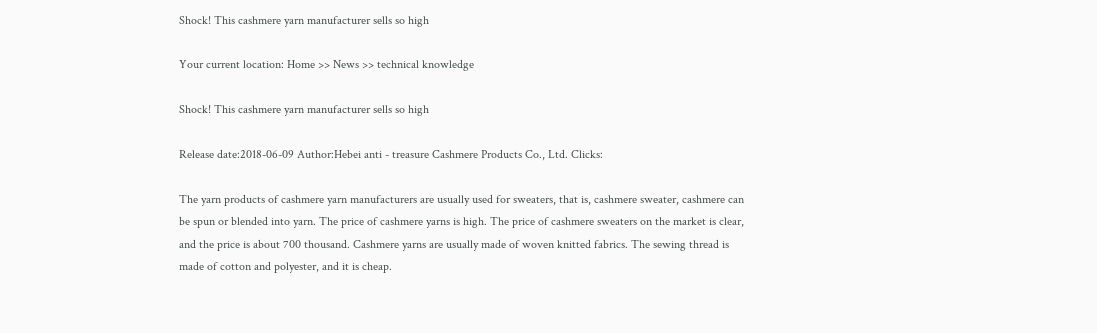Shock! This cashmere yarn manufacturer sells so high

Your current location: Home >> News >> technical knowledge

Shock! This cashmere yarn manufacturer sells so high

Release date:2018-06-09 Author:Hebei anti - treasure Cashmere Products Co., Ltd. Clicks:

The yarn products of cashmere yarn manufacturers are usually used for sweaters, that is, cashmere sweater, cashmere can be spun or blended into yarn. The price of cashmere yarns is high. The price of cashmere sweaters on the market is clear, and the price is about 700 thousand. Cashmere yarns are usually made of woven knitted fabrics. The sewing thread is made of cotton and polyester, and it is cheap.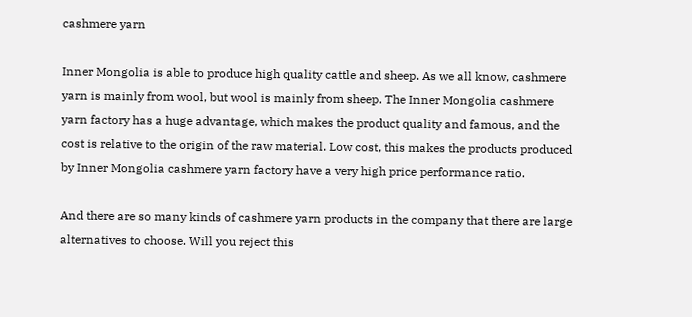cashmere yarn

Inner Mongolia is able to produce high quality cattle and sheep. As we all know, cashmere yarn is mainly from wool, but wool is mainly from sheep. The Inner Mongolia cashmere yarn factory has a huge advantage, which makes the product quality and famous, and the cost is relative to the origin of the raw material. Low cost, this makes the products produced by Inner Mongolia cashmere yarn factory have a very high price performance ratio.

And there are so many kinds of cashmere yarn products in the company that there are large alternatives to choose. Will you reject this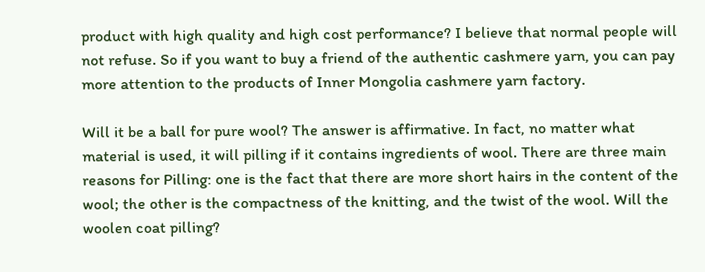product with high quality and high cost performance? I believe that normal people will not refuse. So if you want to buy a friend of the authentic cashmere yarn, you can pay more attention to the products of Inner Mongolia cashmere yarn factory.

Will it be a ball for pure wool? The answer is affirmative. In fact, no matter what material is used, it will pilling if it contains ingredients of wool. There are three main reasons for Pilling: one is the fact that there are more short hairs in the content of the wool; the other is the compactness of the knitting, and the twist of the wool. Will the woolen coat pilling?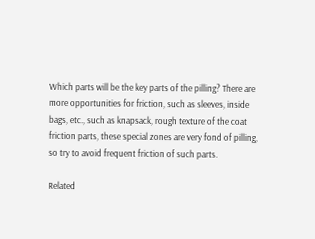Which parts will be the key parts of the pilling? There are more opportunities for friction, such as sleeves, inside bags, etc., such as knapsack, rough texture of the coat friction parts, these special zones are very fond of pilling, so try to avoid frequent friction of such parts.

Related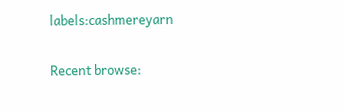labels:cashmereyarn

Recent browse: